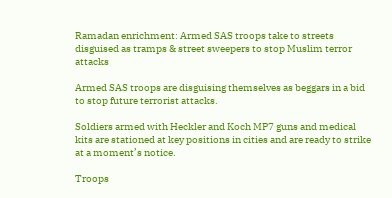Ramadan enrichment: Armed SAS troops take to streets disguised as tramps & street sweepers to stop Muslim terror attacks

Armed SAS troops are disguising themselves as beggars in a bid to stop future terrorist attacks.

Soldiers armed with Heckler and Koch MP7 guns and medical kits are stationed at key positions in cities and are ready to strike at a moment’s notice.

Troops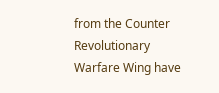from the Counter Revolutionary Warfare Wing have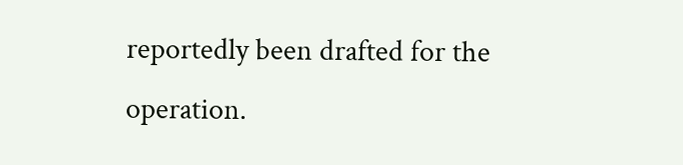reportedly been drafted for the operation.